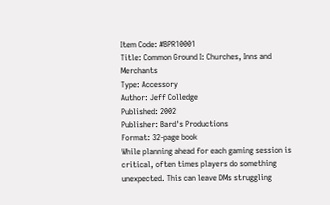Item Code: #BPR10001
Title: Common Ground I: Churches, Inns and Merchants
Type: Accessory
Author: Jeff Colledge
Published: 2002
Publisher: Bard's Productions
Format: 32-page book
While planning ahead for each gaming session is critical, often times players do something unexpected. This can leave DMs struggling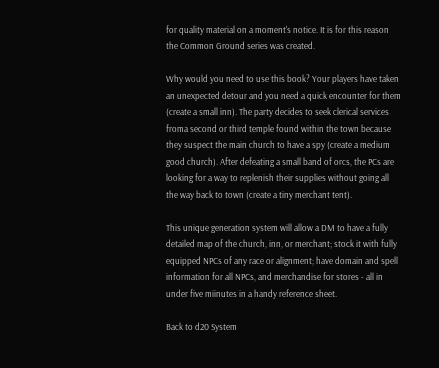for quality material on a moment's notice. It is for this reason the Common Ground series was created.

Why would you need to use this book? Your players have taken an unexpected detour and you need a quick encounter for them (create a small inn). The party decides to seek clerical services froma second or third temple found within the town because they suspect the main church to have a spy (create a medium good church). After defeating a small band of orcs, the PCs are looking for a way to replenish their supplies without going all the way back to town (create a tiny merchant tent).

This unique generation system will allow a DM to have a fully detailed map of the church, inn, or merchant; stock it with fully equipped NPCs of any race or alignment; have domain and spell information for all NPCs, and merchandise for stores - all in under five miinutes in a handy reference sheet.

Back to d20 System